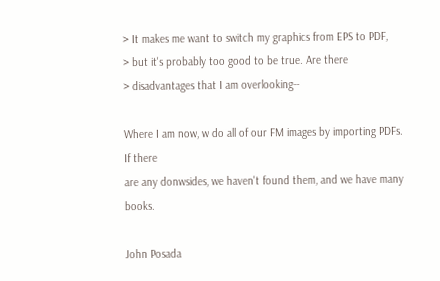> It makes me want to switch my graphics from EPS to PDF,
> but it's probably too good to be true. Are there
> disadvantages that I am overlooking--

Where I am now, w do all of our FM images by importing PDFs. If there
are any donwsides, we haven't found them, and we have many books.

John Posada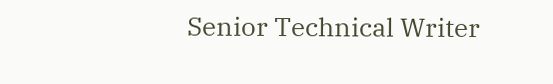Senior Technical Writer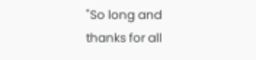"So long and thanks for all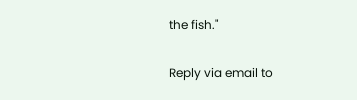the fish."

Reply via email to